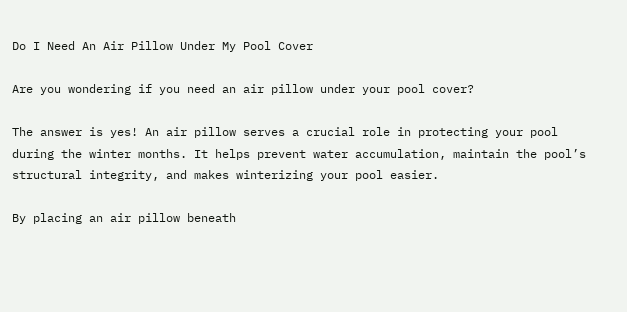Do I Need An Air Pillow Under My Pool Cover

Are you wondering if you need an air pillow under your pool cover?

The answer is yes! An air pillow serves a crucial role in protecting your pool during the winter months. It helps prevent water accumulation, maintain the pool’s structural integrity, and makes winterizing your pool easier.

By placing an air pillow beneath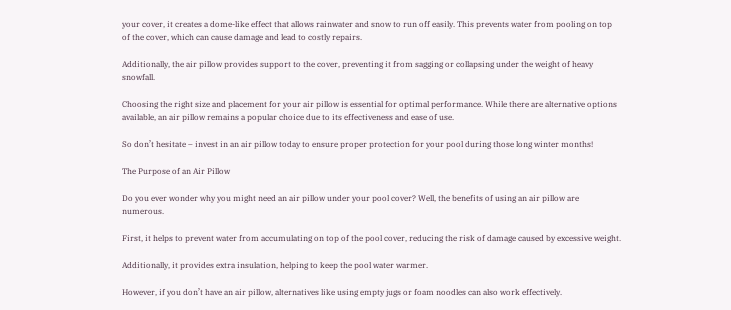your cover, it creates a dome-like effect that allows rainwater and snow to run off easily. This prevents water from pooling on top of the cover, which can cause damage and lead to costly repairs.

Additionally, the air pillow provides support to the cover, preventing it from sagging or collapsing under the weight of heavy snowfall.

Choosing the right size and placement for your air pillow is essential for optimal performance. While there are alternative options available, an air pillow remains a popular choice due to its effectiveness and ease of use.

So don’t hesitate – invest in an air pillow today to ensure proper protection for your pool during those long winter months!

The Purpose of an Air Pillow

Do you ever wonder why you might need an air pillow under your pool cover? Well, the benefits of using an air pillow are numerous.

First, it helps to prevent water from accumulating on top of the pool cover, reducing the risk of damage caused by excessive weight.

Additionally, it provides extra insulation, helping to keep the pool water warmer.

However, if you don’t have an air pillow, alternatives like using empty jugs or foam noodles can also work effectively.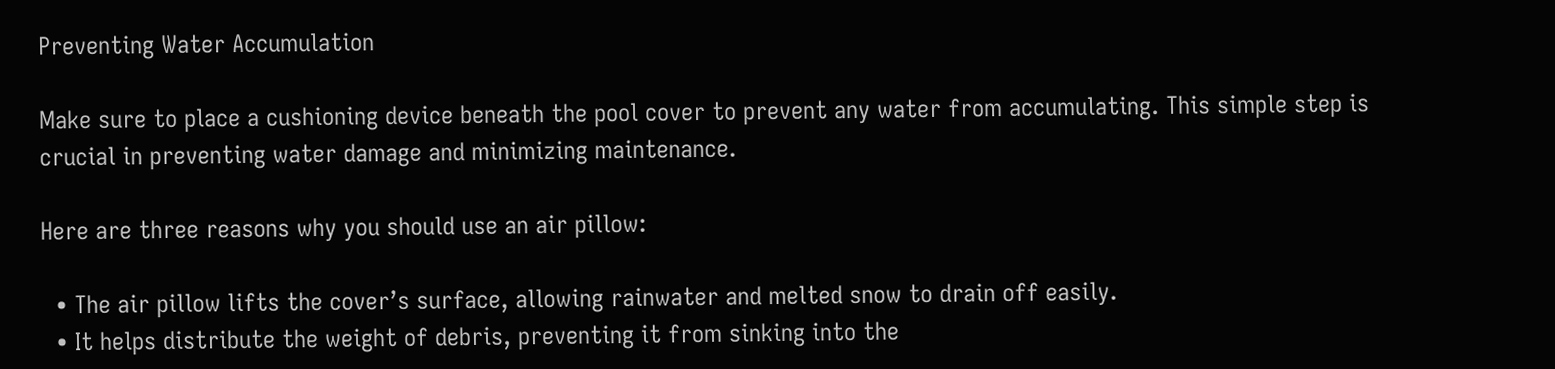Preventing Water Accumulation

Make sure to place a cushioning device beneath the pool cover to prevent any water from accumulating. This simple step is crucial in preventing water damage and minimizing maintenance.

Here are three reasons why you should use an air pillow:

  • The air pillow lifts the cover’s surface, allowing rainwater and melted snow to drain off easily.
  • It helps distribute the weight of debris, preventing it from sinking into the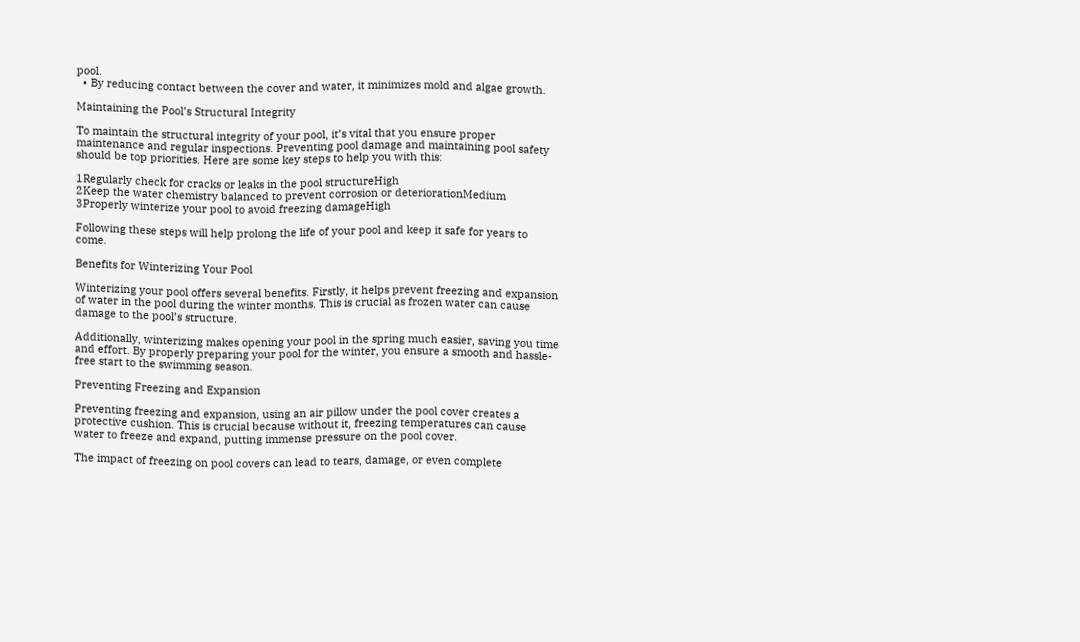pool.
  • By reducing contact between the cover and water, it minimizes mold and algae growth.

Maintaining the Pool’s Structural Integrity

To maintain the structural integrity of your pool, it’s vital that you ensure proper maintenance and regular inspections. Preventing pool damage and maintaining pool safety should be top priorities. Here are some key steps to help you with this:

1Regularly check for cracks or leaks in the pool structureHigh
2Keep the water chemistry balanced to prevent corrosion or deteriorationMedium
3Properly winterize your pool to avoid freezing damageHigh

Following these steps will help prolong the life of your pool and keep it safe for years to come.

Benefits for Winterizing Your Pool

Winterizing your pool offers several benefits. Firstly, it helps prevent freezing and expansion of water in the pool during the winter months. This is crucial as frozen water can cause damage to the pool’s structure.

Additionally, winterizing makes opening your pool in the spring much easier, saving you time and effort. By properly preparing your pool for the winter, you ensure a smooth and hassle-free start to the swimming season.

Preventing Freezing and Expansion

Preventing freezing and expansion, using an air pillow under the pool cover creates a protective cushion. This is crucial because without it, freezing temperatures can cause water to freeze and expand, putting immense pressure on the pool cover.

The impact of freezing on pool covers can lead to tears, damage, or even complete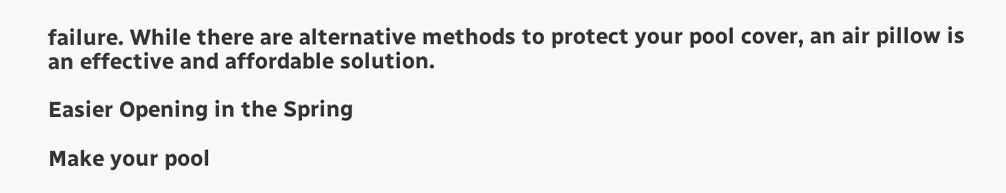failure. While there are alternative methods to protect your pool cover, an air pillow is an effective and affordable solution.

Easier Opening in the Spring

Make your pool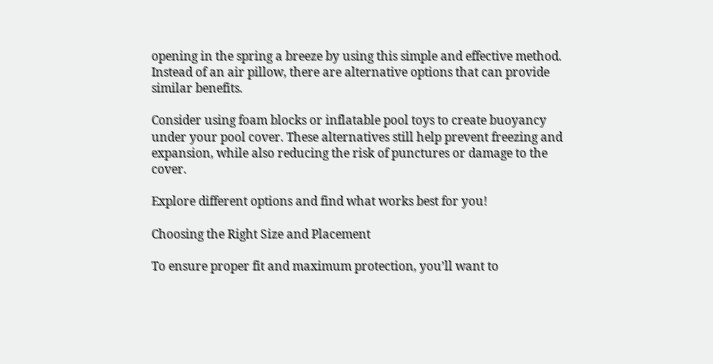opening in the spring a breeze by using this simple and effective method. Instead of an air pillow, there are alternative options that can provide similar benefits.

Consider using foam blocks or inflatable pool toys to create buoyancy under your pool cover. These alternatives still help prevent freezing and expansion, while also reducing the risk of punctures or damage to the cover.

Explore different options and find what works best for you!

Choosing the Right Size and Placement

To ensure proper fit and maximum protection, you’ll want to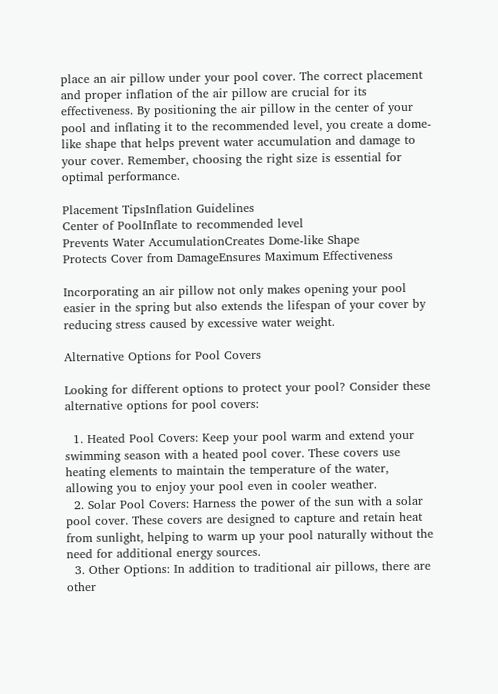place an air pillow under your pool cover. The correct placement and proper inflation of the air pillow are crucial for its effectiveness. By positioning the air pillow in the center of your pool and inflating it to the recommended level, you create a dome-like shape that helps prevent water accumulation and damage to your cover. Remember, choosing the right size is essential for optimal performance.

Placement TipsInflation Guidelines
Center of PoolInflate to recommended level
Prevents Water AccumulationCreates Dome-like Shape
Protects Cover from DamageEnsures Maximum Effectiveness

Incorporating an air pillow not only makes opening your pool easier in the spring but also extends the lifespan of your cover by reducing stress caused by excessive water weight.

Alternative Options for Pool Covers

Looking for different options to protect your pool? Consider these alternative options for pool covers:

  1. Heated Pool Covers: Keep your pool warm and extend your swimming season with a heated pool cover. These covers use heating elements to maintain the temperature of the water, allowing you to enjoy your pool even in cooler weather.
  2. Solar Pool Covers: Harness the power of the sun with a solar pool cover. These covers are designed to capture and retain heat from sunlight, helping to warm up your pool naturally without the need for additional energy sources.
  3. Other Options: In addition to traditional air pillows, there are other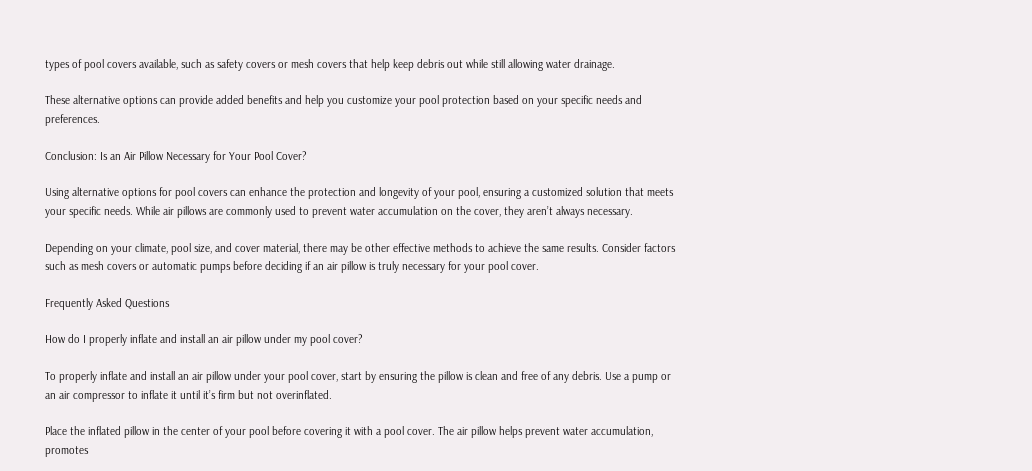types of pool covers available, such as safety covers or mesh covers that help keep debris out while still allowing water drainage.

These alternative options can provide added benefits and help you customize your pool protection based on your specific needs and preferences.

Conclusion: Is an Air Pillow Necessary for Your Pool Cover?

Using alternative options for pool covers can enhance the protection and longevity of your pool, ensuring a customized solution that meets your specific needs. While air pillows are commonly used to prevent water accumulation on the cover, they aren’t always necessary.

Depending on your climate, pool size, and cover material, there may be other effective methods to achieve the same results. Consider factors such as mesh covers or automatic pumps before deciding if an air pillow is truly necessary for your pool cover.

Frequently Asked Questions

How do I properly inflate and install an air pillow under my pool cover?

To properly inflate and install an air pillow under your pool cover, start by ensuring the pillow is clean and free of any debris. Use a pump or an air compressor to inflate it until it’s firm but not overinflated.

Place the inflated pillow in the center of your pool before covering it with a pool cover. The air pillow helps prevent water accumulation, promotes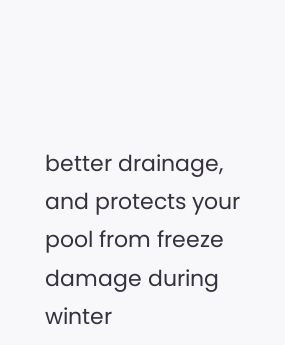better drainage, and protects your pool from freeze damage during winter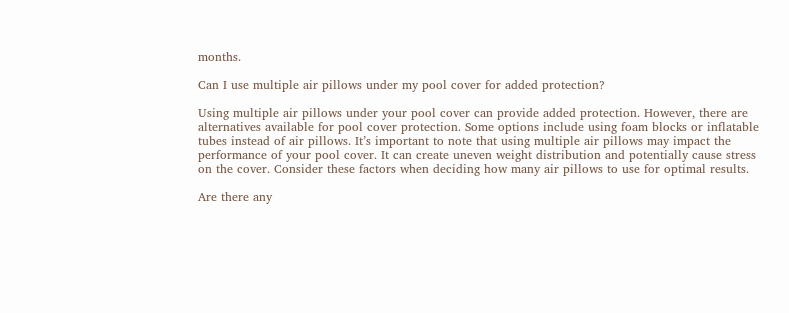months.

Can I use multiple air pillows under my pool cover for added protection?

Using multiple air pillows under your pool cover can provide added protection. However, there are alternatives available for pool cover protection. Some options include using foam blocks or inflatable tubes instead of air pillows. It’s important to note that using multiple air pillows may impact the performance of your pool cover. It can create uneven weight distribution and potentially cause stress on the cover. Consider these factors when deciding how many air pillows to use for optimal results.

Are there any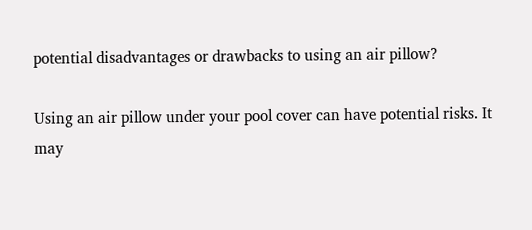potential disadvantages or drawbacks to using an air pillow?

Using an air pillow under your pool cover can have potential risks. It may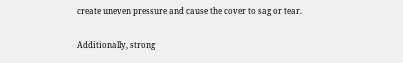create uneven pressure and cause the cover to sag or tear.

Additionally, strong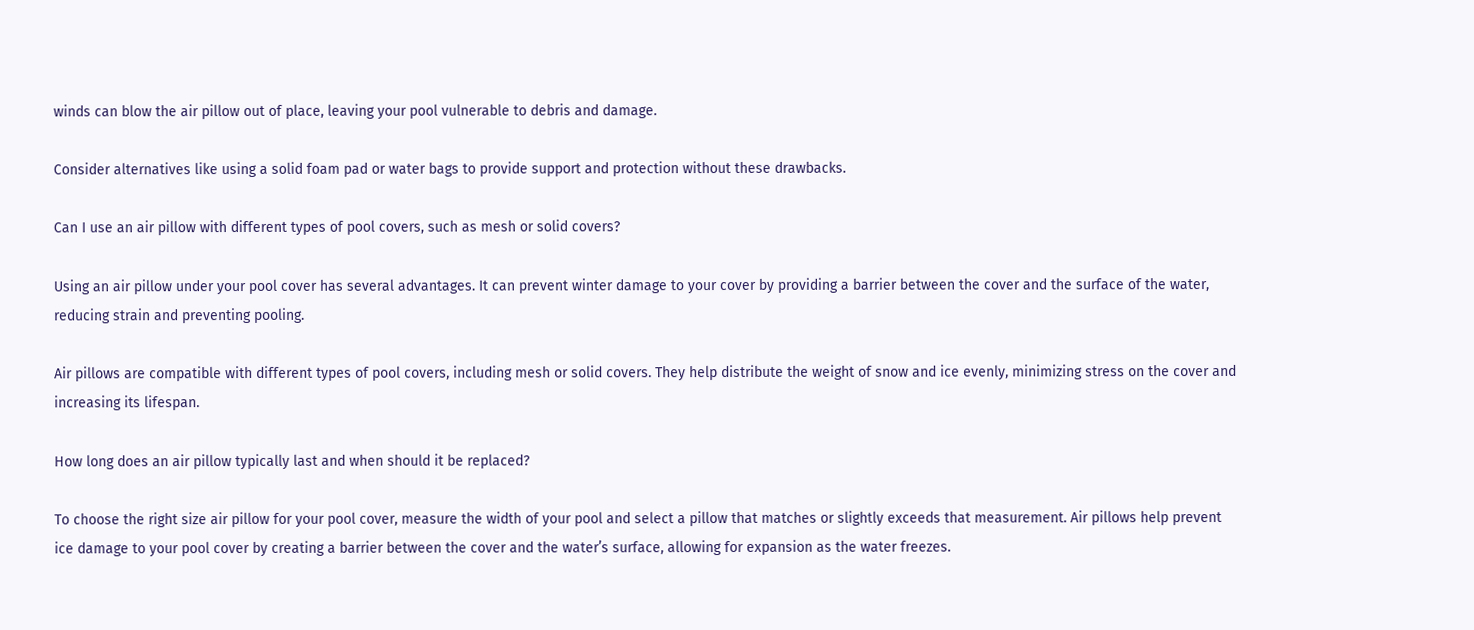winds can blow the air pillow out of place, leaving your pool vulnerable to debris and damage.

Consider alternatives like using a solid foam pad or water bags to provide support and protection without these drawbacks.

Can I use an air pillow with different types of pool covers, such as mesh or solid covers?

Using an air pillow under your pool cover has several advantages. It can prevent winter damage to your cover by providing a barrier between the cover and the surface of the water, reducing strain and preventing pooling.

Air pillows are compatible with different types of pool covers, including mesh or solid covers. They help distribute the weight of snow and ice evenly, minimizing stress on the cover and increasing its lifespan.

How long does an air pillow typically last and when should it be replaced?

To choose the right size air pillow for your pool cover, measure the width of your pool and select a pillow that matches or slightly exceeds that measurement. Air pillows help prevent ice damage to your pool cover by creating a barrier between the cover and the water’s surface, allowing for expansion as the water freezes.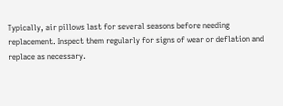Typically, air pillows last for several seasons before needing replacement. Inspect them regularly for signs of wear or deflation and replace as necessary.